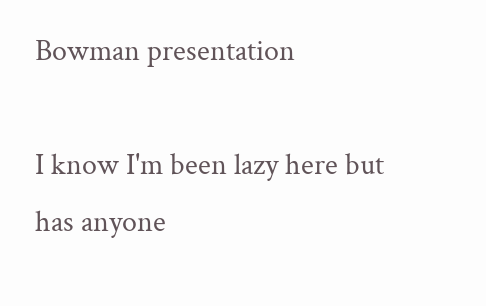Bowman presentation

I know I'm been lazy here but has anyone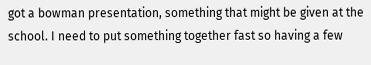got a bowman presentation, something that might be given at the school. I need to put something together fast so having a few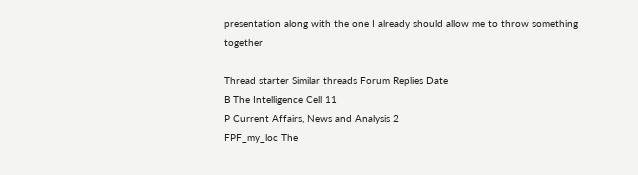presentation along with the one I already should allow me to throw something together

Thread starter Similar threads Forum Replies Date
B The Intelligence Cell 11
P Current Affairs, News and Analysis 2
FPF_my_loc The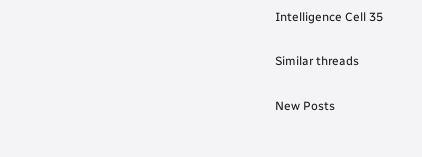Intelligence Cell 35

Similar threads

New Posts